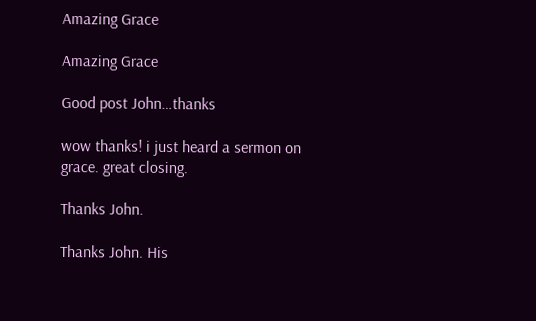Amazing Grace

Amazing Grace

Good post John…thanks

wow thanks! i just heard a sermon on grace. great closing.

Thanks John.

Thanks John. His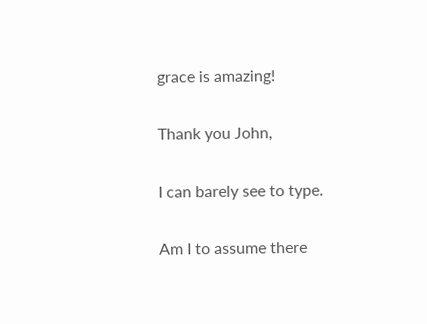grace is amazing!

Thank you John,

I can barely see to type.

Am I to assume there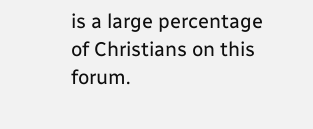is a large percentage of Christians on this forum.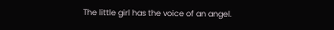The little girl has the voice of an angel.